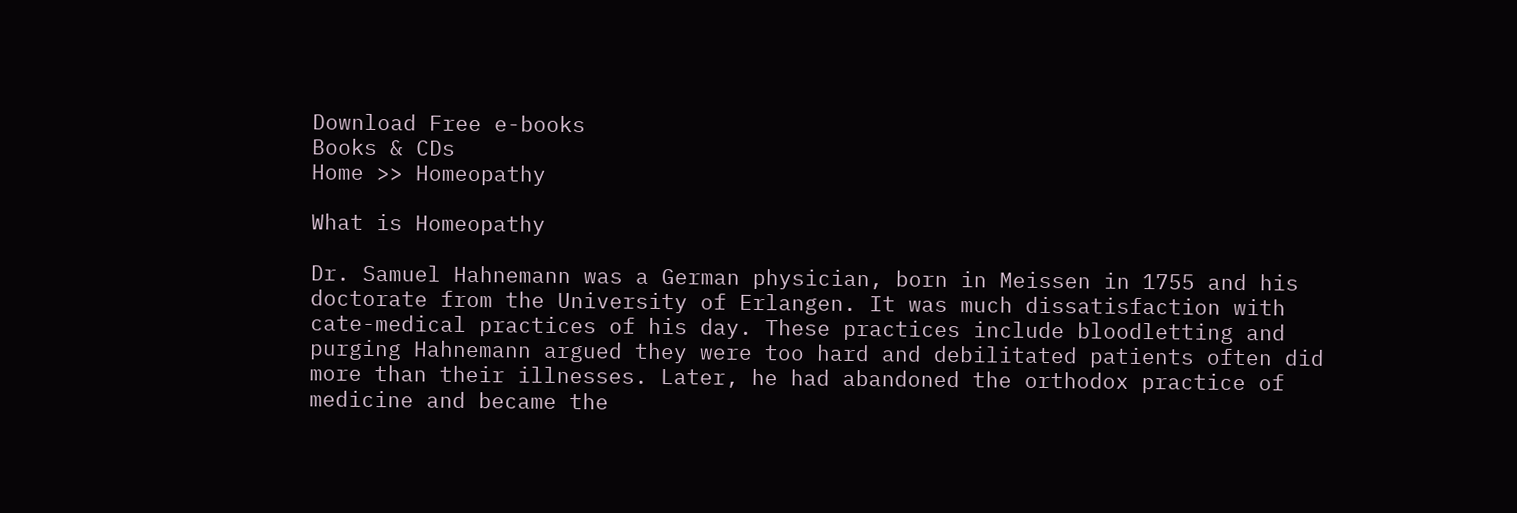Download Free e-books
Books & CDs
Home >> Homeopathy

What is Homeopathy

Dr. Samuel Hahnemann was a German physician, born in Meissen in 1755 and his doctorate from the University of Erlangen. It was much dissatisfaction with cate-medical practices of his day. These practices include bloodletting and purging Hahnemann argued they were too hard and debilitated patients often did more than their illnesses. Later, he had abandoned the orthodox practice of medicine and became the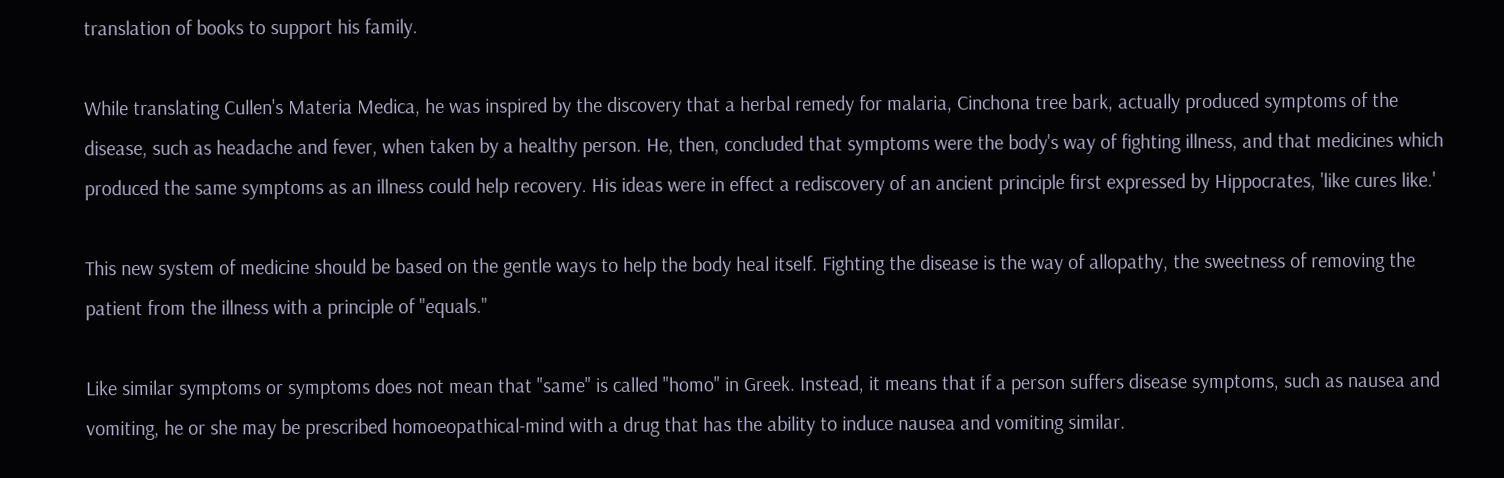translation of books to support his family.

While translating Cullen's Materia Medica, he was inspired by the discovery that a herbal remedy for malaria, Cinchona tree bark, actually produced symptoms of the disease, such as headache and fever, when taken by a healthy person. He, then, concluded that symptoms were the body's way of fighting illness, and that medicines which produced the same symptoms as an illness could help recovery. His ideas were in effect a rediscovery of an ancient principle first expressed by Hippocrates, 'like cures like.'

This new system of medicine should be based on the gentle ways to help the body heal itself. Fighting the disease is the way of allopathy, the sweetness of removing the patient from the illness with a principle of "equals."

Like similar symptoms or symptoms does not mean that "same" is called "homo" in Greek. Instead, it means that if a person suffers disease symptoms, such as nausea and vomiting, he or she may be prescribed homoeopathical-mind with a drug that has the ability to induce nausea and vomiting similar.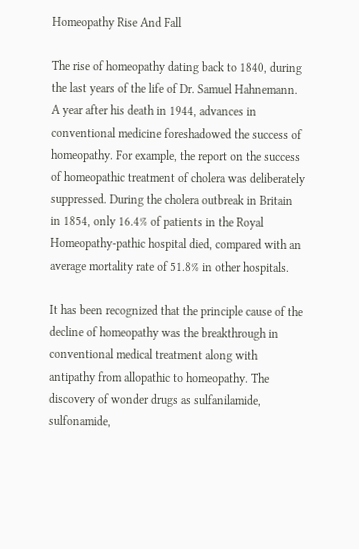Homeopathy Rise And Fall

The rise of homeopathy dating back to 1840, during the last years of the life of Dr. Samuel Hahnemann. A year after his death in 1944, advances in conventional medicine foreshadowed the success of homeopathy. For example, the report on the success of homeopathic treatment of cholera was deliberately suppressed. During the cholera outbreak in Britain in 1854, only 16.4% of patients in the Royal Homeopathy-pathic hospital died, compared with an average mortality rate of 51.8% in other hospitals.

It has been recognized that the principle cause of the decline of homeopathy was the breakthrough in conventional medical treatment along with antipathy from allopathic to homeopathy. The discovery of wonder drugs as sulfanilamide, sulfonamide,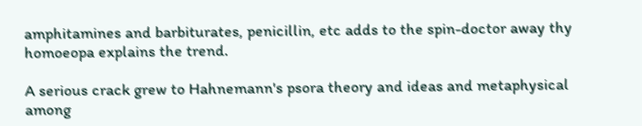amphitamines and barbiturates, penicillin, etc adds to the spin-doctor away thy homoeopa explains the trend.

A serious crack grew to Hahnemann's psora theory and ideas and metaphysical among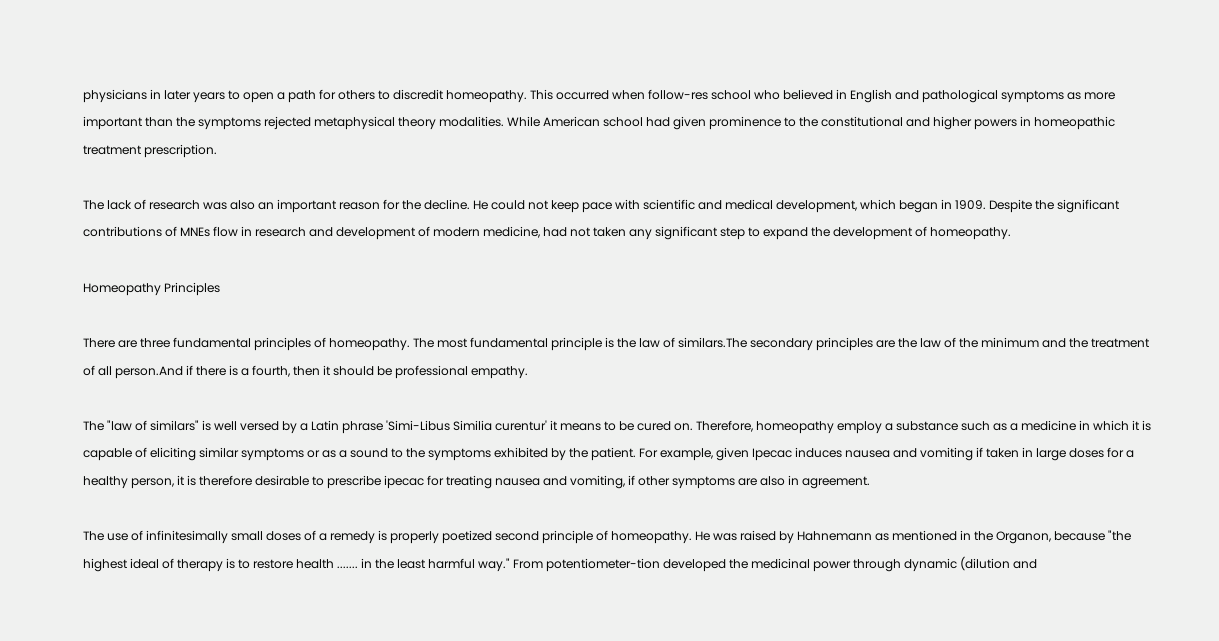physicians in later years to open a path for others to discredit homeopathy. This occurred when follow-res school who believed in English and pathological symptoms as more important than the symptoms rejected metaphysical theory modalities. While American school had given prominence to the constitutional and higher powers in homeopathic treatment prescription.

The lack of research was also an important reason for the decline. He could not keep pace with scientific and medical development, which began in 1909. Despite the significant contributions of MNEs flow in research and development of modern medicine, had not taken any significant step to expand the development of homeopathy.

Homeopathy Principles

There are three fundamental principles of homeopathy. The most fundamental principle is the law of similars.The secondary principles are the law of the minimum and the treatment of all person.And if there is a fourth, then it should be professional empathy.

The "law of similars" is well versed by a Latin phrase 'Simi-Libus Similia curentur' it means to be cured on. Therefore, homeopathy employ a substance such as a medicine in which it is capable of eliciting similar symptoms or as a sound to the symptoms exhibited by the patient. For example, given Ipecac induces nausea and vomiting if taken in large doses for a healthy person, it is therefore desirable to prescribe ipecac for treating nausea and vomiting, if other symptoms are also in agreement.

The use of infinitesimally small doses of a remedy is properly poetized second principle of homeopathy. He was raised by Hahnemann as mentioned in the Organon, because "the highest ideal of therapy is to restore health ....... in the least harmful way." From potentiometer-tion developed the medicinal power through dynamic (dilution and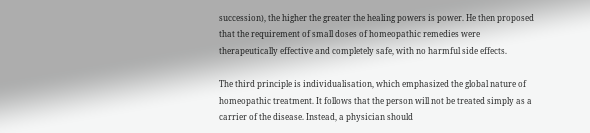succession), the higher the greater the healing powers is power. He then proposed that the requirement of small doses of homeopathic remedies were therapeutically effective and completely safe, with no harmful side effects.

The third principle is individualisation, which emphasized the global nature of homeopathic treatment. It follows that the person will not be treated simply as a carrier of the disease. Instead, a physician should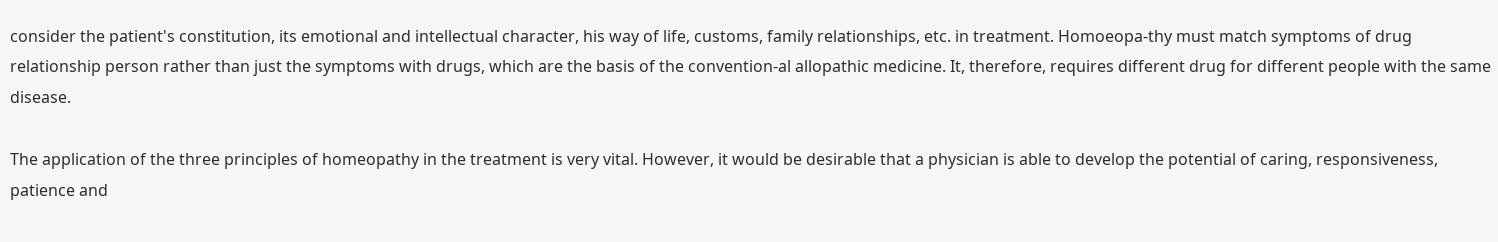consider the patient's constitution, its emotional and intellectual character, his way of life, customs, family relationships, etc. in treatment. Homoeopa-thy must match symptoms of drug relationship person rather than just the symptoms with drugs, which are the basis of the convention-al allopathic medicine. It, therefore, requires different drug for different people with the same disease.

The application of the three principles of homeopathy in the treatment is very vital. However, it would be desirable that a physician is able to develop the potential of caring, responsiveness, patience and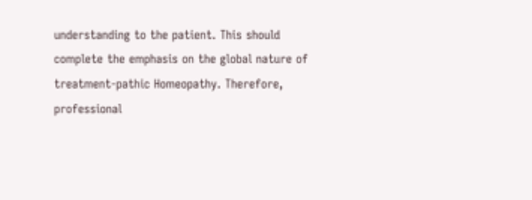understanding to the patient. This should complete the emphasis on the global nature of treatment-pathic Homeopathy. Therefore, professional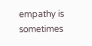empathy is sometimes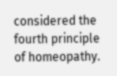considered the fourth principle of homeopathy.